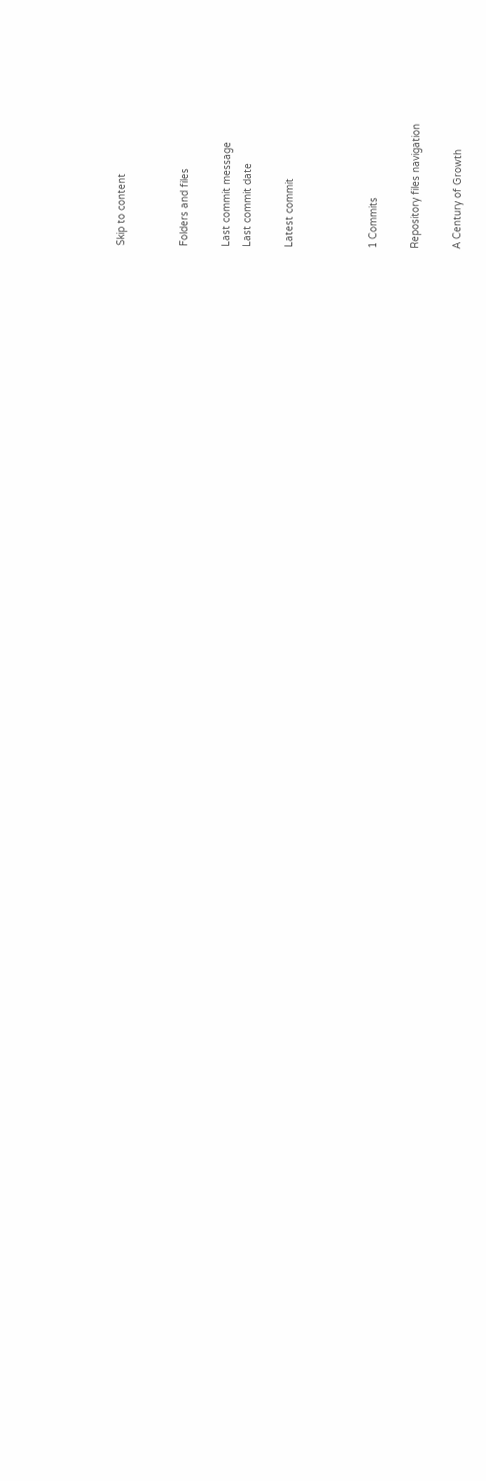Skip to content


Folders and files

Last commit message
Last commit date

Latest commit



1 Commits

Repository files navigation

A Century of Growth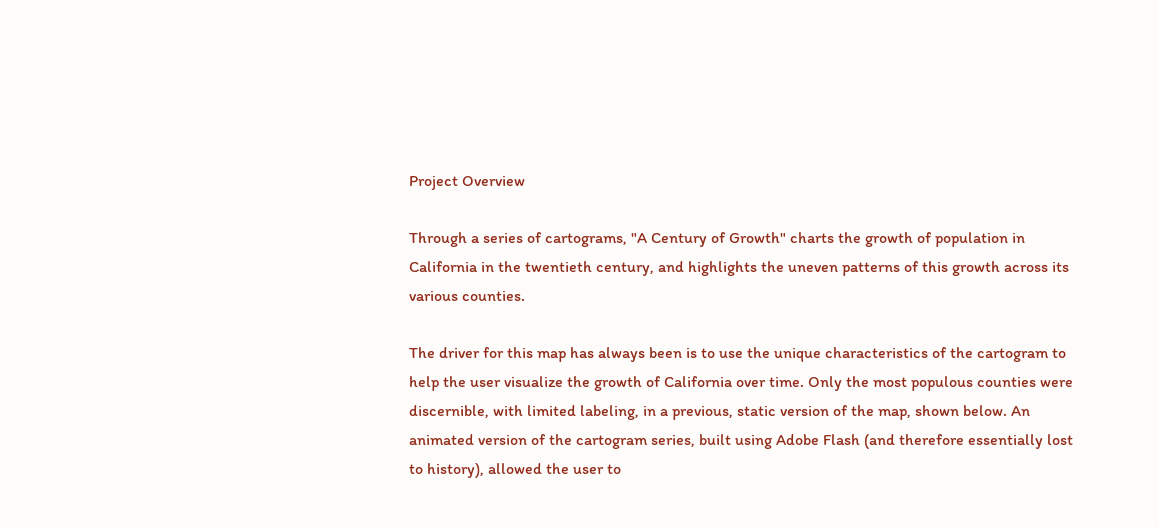Project Overview

Through a series of cartograms, "A Century of Growth" charts the growth of population in California in the twentieth century, and highlights the uneven patterns of this growth across its various counties.

The driver for this map has always been is to use the unique characteristics of the cartogram to help the user visualize the growth of California over time. Only the most populous counties were discernible, with limited labeling, in a previous, static version of the map, shown below. An animated version of the cartogram series, built using Adobe Flash (and therefore essentially lost to history), allowed the user to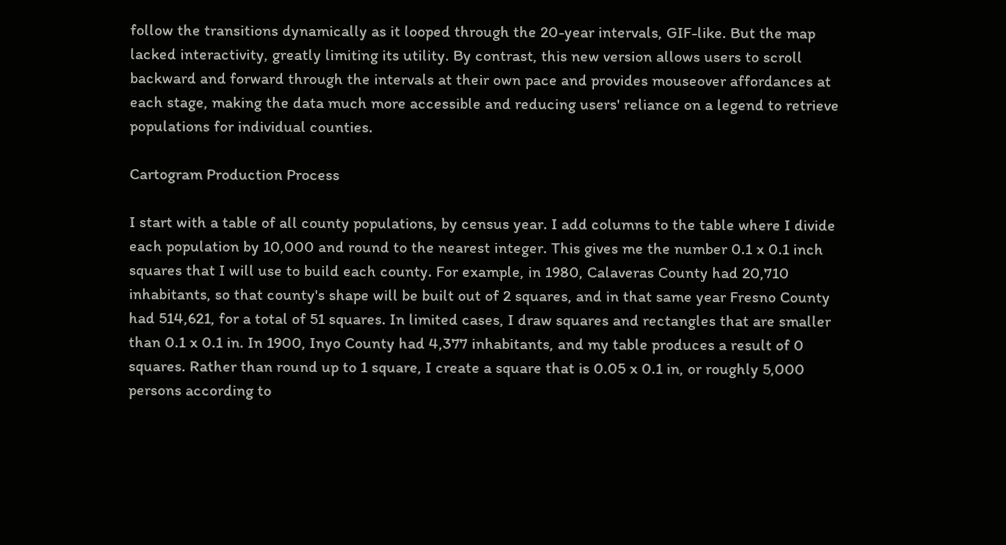follow the transitions dynamically as it looped through the 20-year intervals, GIF-like. But the map lacked interactivity, greatly limiting its utility. By contrast, this new version allows users to scroll backward and forward through the intervals at their own pace and provides mouseover affordances at each stage, making the data much more accessible and reducing users' reliance on a legend to retrieve populations for individual counties.

Cartogram Production Process

I start with a table of all county populations, by census year. I add columns to the table where I divide each population by 10,000 and round to the nearest integer. This gives me the number 0.1 x 0.1 inch squares that I will use to build each county. For example, in 1980, Calaveras County had 20,710 inhabitants, so that county's shape will be built out of 2 squares, and in that same year Fresno County had 514,621, for a total of 51 squares. In limited cases, I draw squares and rectangles that are smaller than 0.1 x 0.1 in. In 1900, Inyo County had 4,377 inhabitants, and my table produces a result of 0 squares. Rather than round up to 1 square, I create a square that is 0.05 x 0.1 in, or roughly 5,000 persons according to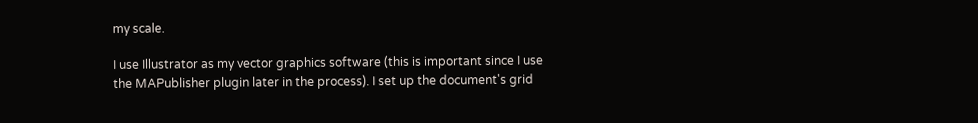my scale.

I use Illustrator as my vector graphics software (this is important since I use the MAPublisher plugin later in the process). I set up the document's grid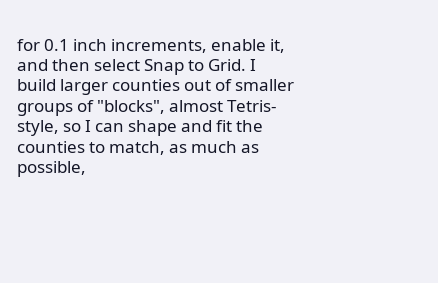for 0.1 inch increments, enable it, and then select Snap to Grid. I build larger counties out of smaller groups of "blocks", almost Tetris-style, so I can shape and fit the counties to match, as much as possible,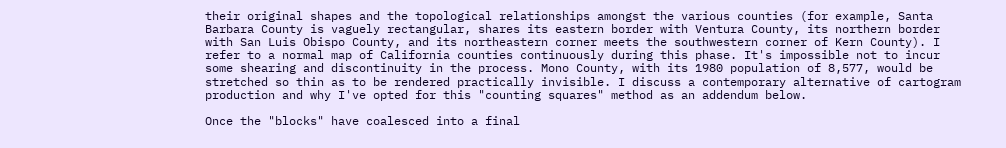their original shapes and the topological relationships amongst the various counties (for example, Santa Barbara County is vaguely rectangular, shares its eastern border with Ventura County, its northern border with San Luis Obispo County, and its northeastern corner meets the southwestern corner of Kern County). I refer to a normal map of California counties continuously during this phase. It's impossible not to incur some shearing and discontinuity in the process. Mono County, with its 1980 population of 8,577, would be stretched so thin as to be rendered practically invisible. I discuss a contemporary alternative of cartogram production and why I've opted for this "counting squares" method as an addendum below.

Once the "blocks" have coalesced into a final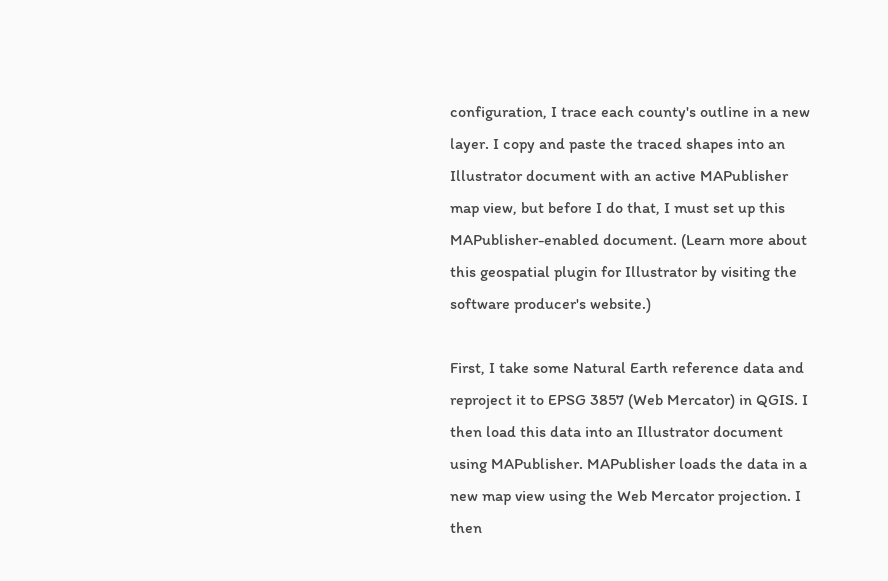configuration, I trace each county's outline in a new layer. I copy and paste the traced shapes into an Illustrator document with an active MAPublisher map view, but before I do that, I must set up this MAPublisher-enabled document. (Learn more about this geospatial plugin for Illustrator by visiting the software producer's website.)

First, I take some Natural Earth reference data and reproject it to EPSG 3857 (Web Mercator) in QGIS. I then load this data into an Illustrator document using MAPublisher. MAPublisher loads the data in a new map view using the Web Mercator projection. I then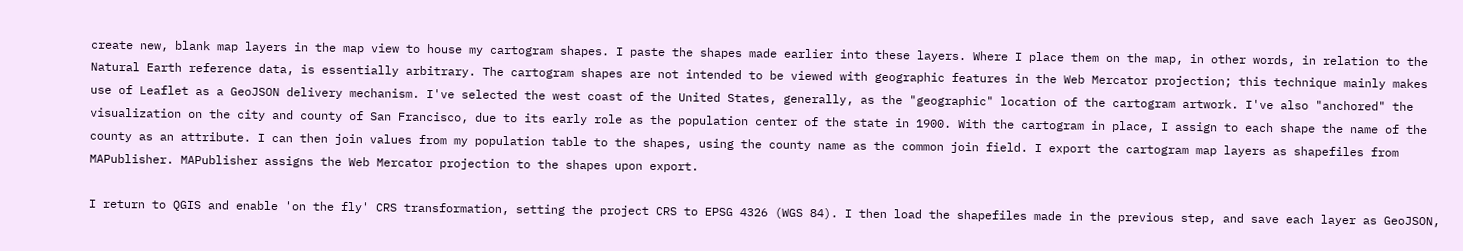create new, blank map layers in the map view to house my cartogram shapes. I paste the shapes made earlier into these layers. Where I place them on the map, in other words, in relation to the Natural Earth reference data, is essentially arbitrary. The cartogram shapes are not intended to be viewed with geographic features in the Web Mercator projection; this technique mainly makes use of Leaflet as a GeoJSON delivery mechanism. I've selected the west coast of the United States, generally, as the "geographic" location of the cartogram artwork. I've also "anchored" the visualization on the city and county of San Francisco, due to its early role as the population center of the state in 1900. With the cartogram in place, I assign to each shape the name of the county as an attribute. I can then join values from my population table to the shapes, using the county name as the common join field. I export the cartogram map layers as shapefiles from MAPublisher. MAPublisher assigns the Web Mercator projection to the shapes upon export.

I return to QGIS and enable 'on the fly' CRS transformation, setting the project CRS to EPSG 4326 (WGS 84). I then load the shapefiles made in the previous step, and save each layer as GeoJSON,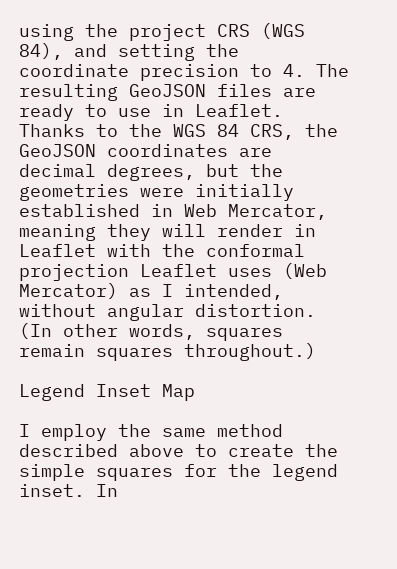using the project CRS (WGS 84), and setting the coordinate precision to 4. The resulting GeoJSON files are ready to use in Leaflet. Thanks to the WGS 84 CRS, the GeoJSON coordinates are decimal degrees, but the geometries were initially established in Web Mercator, meaning they will render in Leaflet with the conformal projection Leaflet uses (Web Mercator) as I intended, without angular distortion. (In other words, squares remain squares throughout.)

Legend Inset Map

I employ the same method described above to create the simple squares for the legend inset. In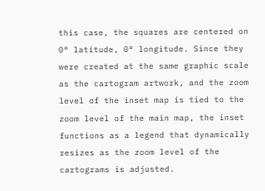this case, the squares are centered on 0° latitude, 0° longitude. Since they were created at the same graphic scale as the cartogram artwork, and the zoom level of the inset map is tied to the zoom level of the main map, the inset functions as a legend that dynamically resizes as the zoom level of the cartograms is adjusted.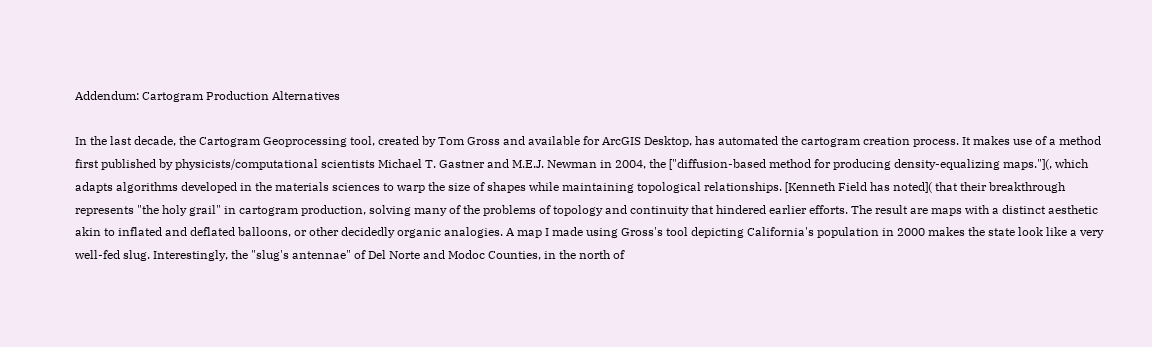Addendum: Cartogram Production Alternatives

In the last decade, the Cartogram Geoprocessing tool, created by Tom Gross and available for ArcGIS Desktop, has automated the cartogram creation process. It makes use of a method first published by physicists/computational scientists Michael T. Gastner and M.E.J. Newman in 2004, the ["diffusion-based method for producing density-equalizing maps."](, which adapts algorithms developed in the materials sciences to warp the size of shapes while maintaining topological relationships. [Kenneth Field has noted]( that their breakthrough represents "the holy grail" in cartogram production, solving many of the problems of topology and continuity that hindered earlier efforts. The result are maps with a distinct aesthetic akin to inflated and deflated balloons, or other decidedly organic analogies. A map I made using Gross's tool depicting California's population in 2000 makes the state look like a very well-fed slug. Interestingly, the "slug's antennae" of Del Norte and Modoc Counties, in the north of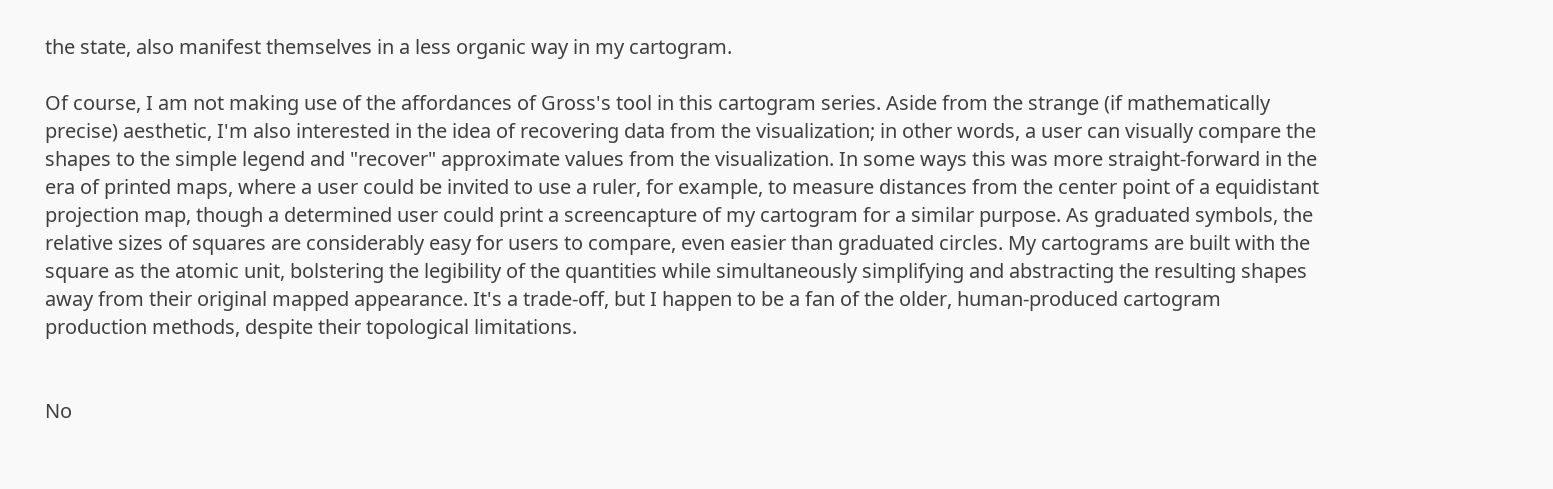the state, also manifest themselves in a less organic way in my cartogram.

Of course, I am not making use of the affordances of Gross's tool in this cartogram series. Aside from the strange (if mathematically precise) aesthetic, I'm also interested in the idea of recovering data from the visualization; in other words, a user can visually compare the shapes to the simple legend and "recover" approximate values from the visualization. In some ways this was more straight-forward in the era of printed maps, where a user could be invited to use a ruler, for example, to measure distances from the center point of a equidistant projection map, though a determined user could print a screencapture of my cartogram for a similar purpose. As graduated symbols, the relative sizes of squares are considerably easy for users to compare, even easier than graduated circles. My cartograms are built with the square as the atomic unit, bolstering the legibility of the quantities while simultaneously simplifying and abstracting the resulting shapes away from their original mapped appearance. It's a trade-off, but I happen to be a fan of the older, human-produced cartogram production methods, despite their topological limitations.


No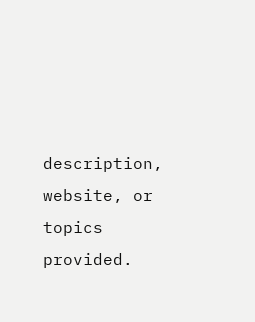description, website, or topics provided.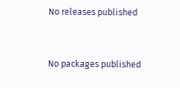No releases published


No packages published